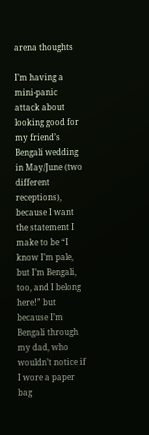arena thoughts

I’m having a mini-panic attack about looking good for my friend’s Bengali wedding in May/June (two different receptions), because I want the statement I make to be “I know I’m pale, but I’m Bengali, too, and I belong here!” but because I’m Bengali through my dad, who wouldn’t notice if I wore a paper bag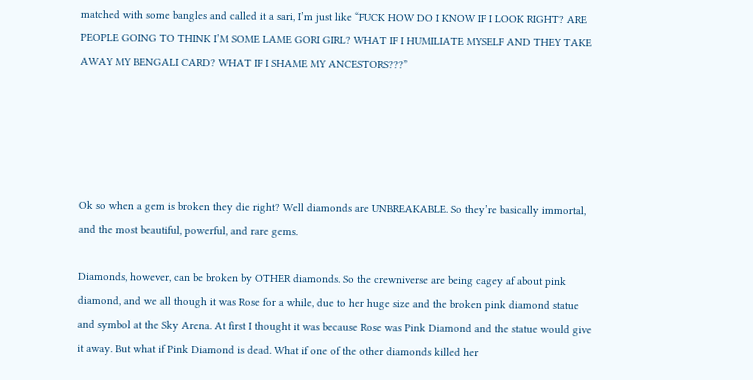matched with some bangles and called it a sari, I’m just like “FUCK HOW DO I KNOW IF I LOOK RIGHT? ARE PEOPLE GOING TO THINK I’M SOME LAME GORI GIRL? WHAT IF I HUMILIATE MYSELF AND THEY TAKE AWAY MY BENGALI CARD? WHAT IF I SHAME MY ANCESTORS???”





Ok so when a gem is broken they die right? Well diamonds are UNBREAKABLE. So they’re basically immortal, and the most beautiful, powerful, and rare gems.

Diamonds, however, can be broken by OTHER diamonds. So the crewniverse are being cagey af about pink diamond, and we all though it was Rose for a while, due to her huge size and the broken pink diamond statue and symbol at the Sky Arena. At first I thought it was because Rose was Pink Diamond and the statue would give it away. But what if Pink Diamond is dead. What if one of the other diamonds killed her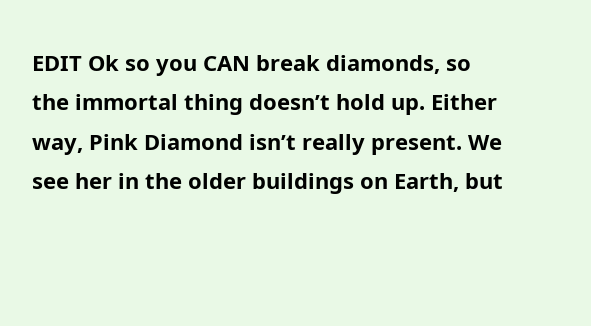EDIT Ok so you CAN break diamonds, so the immortal thing doesn’t hold up. Either way, Pink Diamond isn’t really present. We see her in the older buildings on Earth, but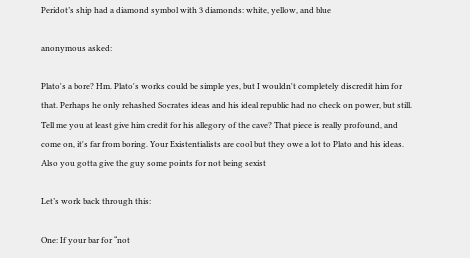Peridot’s ship had a diamond symbol with 3 diamonds: white, yellow, and blue

anonymous asked:

Plato's a bore? Hm. Plato's works could be simple yes, but I wouldn't completely discredit him for that. Perhaps he only rehashed Socrates ideas and his ideal republic had no check on power, but still. Tell me you at least give him credit for his allegory of the cave? That piece is really profound, and come on, it's far from boring. Your Existentialists are cool but they owe a lot to Plato and his ideas. Also you gotta give the guy some points for not being sexist

Let’s work back through this:

One: If your bar for “not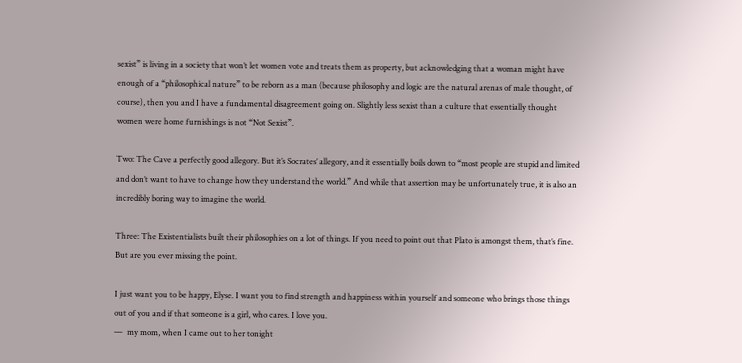sexist” is living in a society that won’t let women vote and treats them as property, but acknowledging that a woman might have enough of a “philosophical nature” to be reborn as a man (because philosophy and logic are the natural arenas of male thought, of course), then you and I have a fundamental disagreement going on. Slightly less sexist than a culture that essentially thought women were home furnishings is not “Not Sexist”.

Two: The Cave a perfectly good allegory. But it’s Socrates’ allegory, and it essentially boils down to “most people are stupid and limited and don’t want to have to change how they understand the world.” And while that assertion may be unfortunately true, it is also an incredibly boring way to imagine the world.

Three: The Existentialists built their philosophies on a lot of things. If you need to point out that Plato is amongst them, that’s fine. But are you ever missing the point.

I just want you to be happy, Elyse. I want you to find strength and happiness within yourself and someone who brings those things out of you and if that someone is a girl, who cares. I love you.
—  my mom, when I came out to her tonight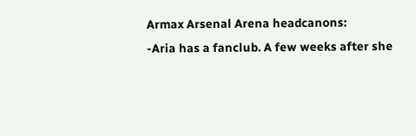Armax Arsenal Arena headcanons:
-Aria has a fanclub. A few weeks after she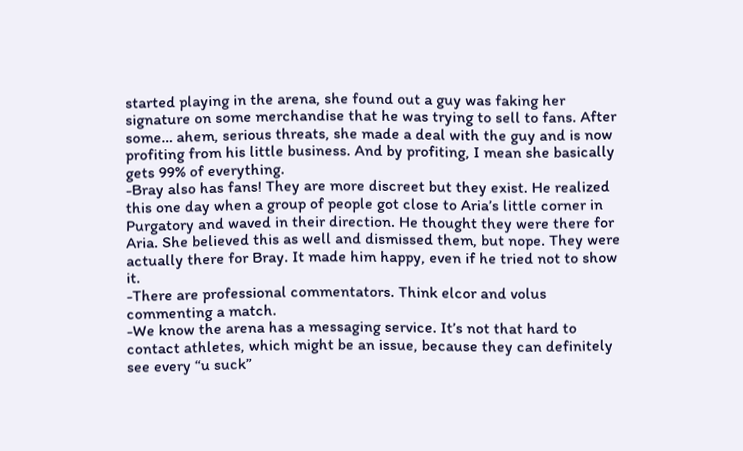started playing in the arena, she found out a guy was faking her signature on some merchandise that he was trying to sell to fans. After some… ahem, serious threats, she made a deal with the guy and is now profiting from his little business. And by profiting, I mean she basically gets 99% of everything.
-Bray also has fans! They are more discreet but they exist. He realized this one day when a group of people got close to Aria’s little corner in Purgatory and waved in their direction. He thought they were there for Aria. She believed this as well and dismissed them, but nope. They were actually there for Bray. It made him happy, even if he tried not to show it.
-There are professional commentators. Think elcor and volus commenting a match.
-We know the arena has a messaging service. It’s not that hard to contact athletes, which might be an issue, because they can definitely see every “u suck”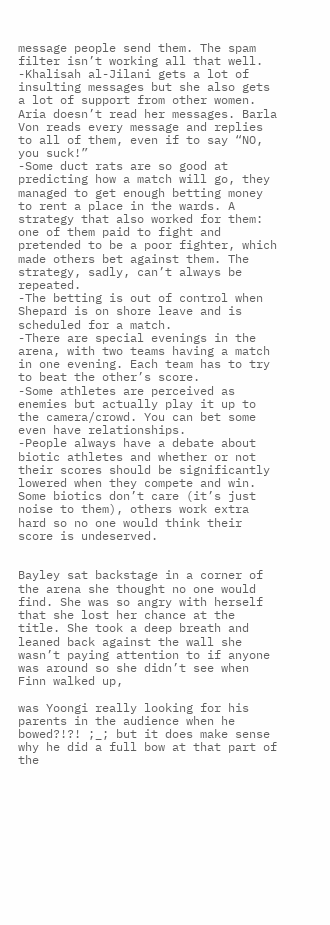message people send them. The spam filter isn’t working all that well.
-Khalisah al-Jilani gets a lot of insulting messages but she also gets a lot of support from other women. Aria doesn’t read her messages. Barla Von reads every message and replies to all of them, even if to say “NO, you suck!”
-Some duct rats are so good at predicting how a match will go, they managed to get enough betting money to rent a place in the wards. A strategy that also worked for them: one of them paid to fight and pretended to be a poor fighter, which made others bet against them. The strategy, sadly, can’t always be repeated.
-The betting is out of control when Shepard is on shore leave and is scheduled for a match.
-There are special evenings in the arena, with two teams having a match in one evening. Each team has to try to beat the other’s score.
-Some athletes are perceived as enemies but actually play it up to the camera/crowd. You can bet some even have relationships.
-People always have a debate about biotic athletes and whether or not their scores should be significantly lowered when they compete and win. Some biotics don’t care (it’s just noise to them), others work extra hard so no one would think their score is undeserved.


Bayley sat backstage in a corner of the arena she thought no one would find. She was so angry with herself that she lost her chance at the title. She took a deep breath and leaned back against the wall she wasn’t paying attention to if anyone was around so she didn’t see when Finn walked up,

was Yoongi really looking for his parents in the audience when he bowed?!?! ;_; but it does make sense why he did a full bow at that part of the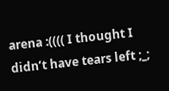arena :(((( I thought I didn’t have tears left ;_;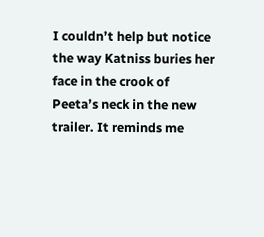I couldn’t help but notice the way Katniss buries her face in the crook of Peeta’s neck in the new trailer. It reminds me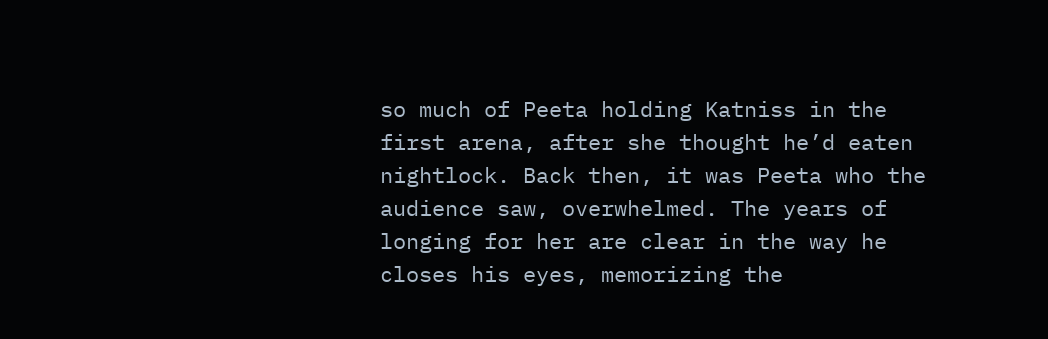so much of Peeta holding Katniss in the first arena, after she thought he’d eaten nightlock. Back then, it was Peeta who the audience saw, overwhelmed. The years of longing for her are clear in the way he closes his eyes, memorizing the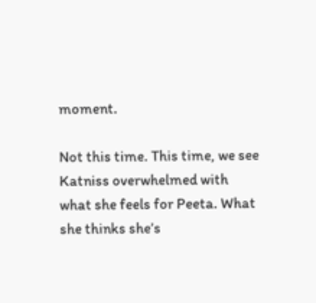moment.

Not this time. This time, we see Katniss overwhelmed with what she feels for Peeta. What she thinks she’s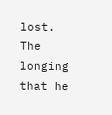lost. The longing that he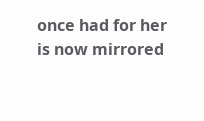once had for her is now mirrored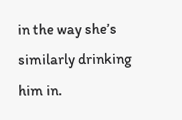in the way she’s similarly drinking him in.